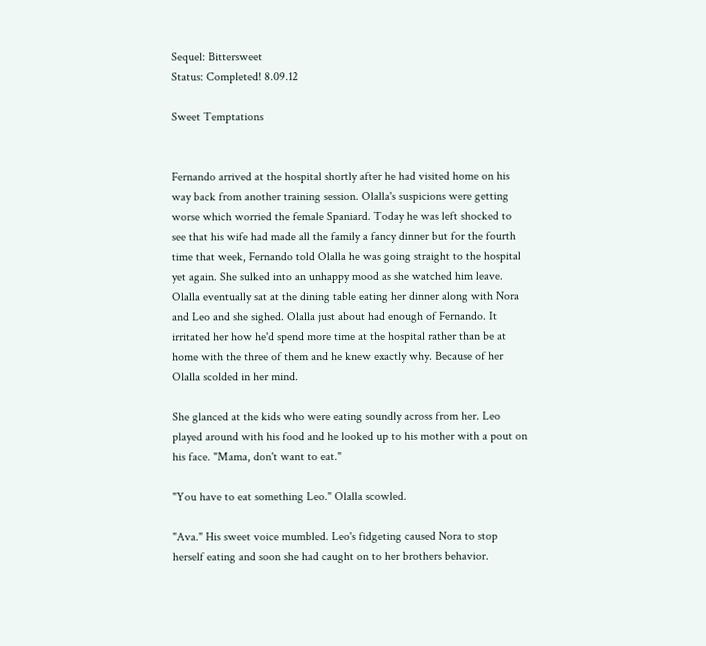Sequel: Bittersweet
Status: Completed! 8.09.12

Sweet Temptations


Fernando arrived at the hospital shortly after he had visited home on his way back from another training session. Olalla's suspicions were getting worse which worried the female Spaniard. Today he was left shocked to see that his wife had made all the family a fancy dinner but for the fourth time that week, Fernando told Olalla he was going straight to the hospital yet again. She sulked into an unhappy mood as she watched him leave. Olalla eventually sat at the dining table eating her dinner along with Nora and Leo and she sighed. Olalla just about had enough of Fernando. It irritated her how he'd spend more time at the hospital rather than be at home with the three of them and he knew exactly why. Because of her Olalla scolded in her mind.

She glanced at the kids who were eating soundly across from her. Leo played around with his food and he looked up to his mother with a pout on his face. "Mama, don't want to eat."

"You have to eat something Leo." Olalla scowled.

"Ava." His sweet voice mumbled. Leo's fidgeting caused Nora to stop herself eating and soon she had caught on to her brothers behavior.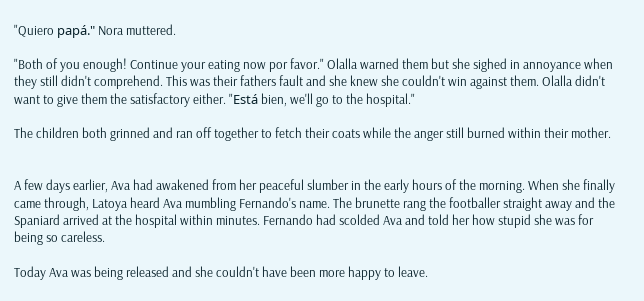"Quiero papá." Nora muttered.

"Both of you enough! Continue your eating now por favor." Olalla warned them but she sighed in annoyance when they still didn't comprehend. This was their fathers fault and she knew she couldn't win against them. Olalla didn't want to give them the satisfactory either. "Está bien, we'll go to the hospital."

The children both grinned and ran off together to fetch their coats while the anger still burned within their mother.


A few days earlier, Ava had awakened from her peaceful slumber in the early hours of the morning. When she finally came through, Latoya heard Ava mumbling Fernando's name. The brunette rang the footballer straight away and the Spaniard arrived at the hospital within minutes. Fernando had scolded Ava and told her how stupid she was for being so careless.

Today Ava was being released and she couldn't have been more happy to leave.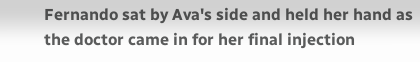Fernando sat by Ava's side and held her hand as the doctor came in for her final injection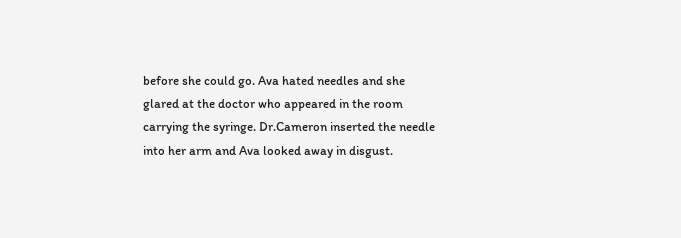before she could go. Ava hated needles and she glared at the doctor who appeared in the room carrying the syringe. Dr.Cameron inserted the needle into her arm and Ava looked away in disgust.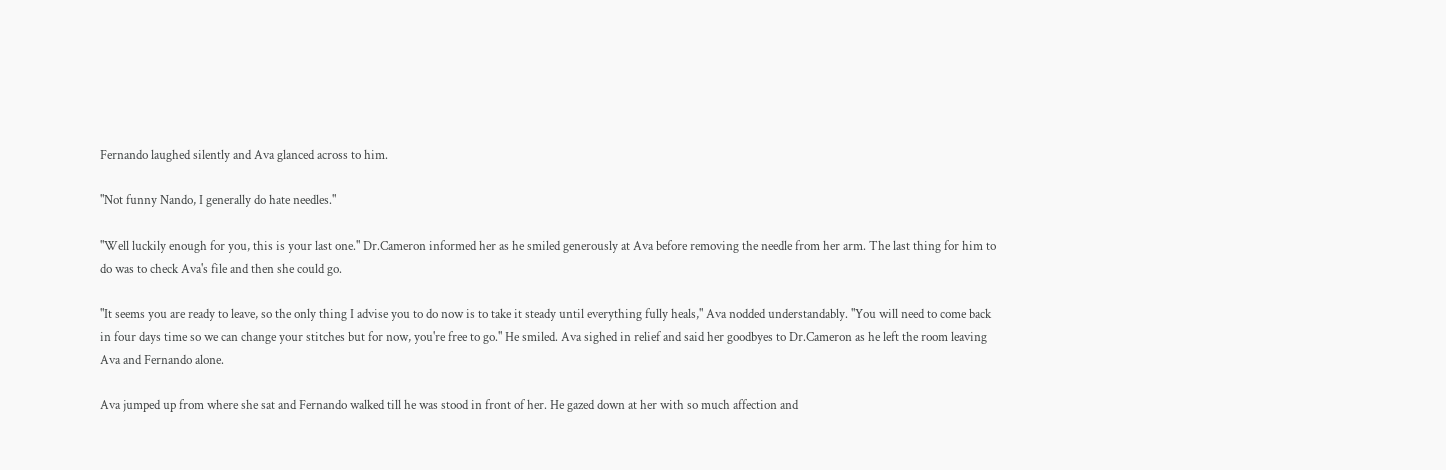Fernando laughed silently and Ava glanced across to him.

"Not funny Nando, I generally do hate needles."

"Well luckily enough for you, this is your last one." Dr.Cameron informed her as he smiled generously at Ava before removing the needle from her arm. The last thing for him to do was to check Ava's file and then she could go.

"It seems you are ready to leave, so the only thing I advise you to do now is to take it steady until everything fully heals," Ava nodded understandably. "You will need to come back in four days time so we can change your stitches but for now, you're free to go." He smiled. Ava sighed in relief and said her goodbyes to Dr.Cameron as he left the room leaving Ava and Fernando alone.

Ava jumped up from where she sat and Fernando walked till he was stood in front of her. He gazed down at her with so much affection and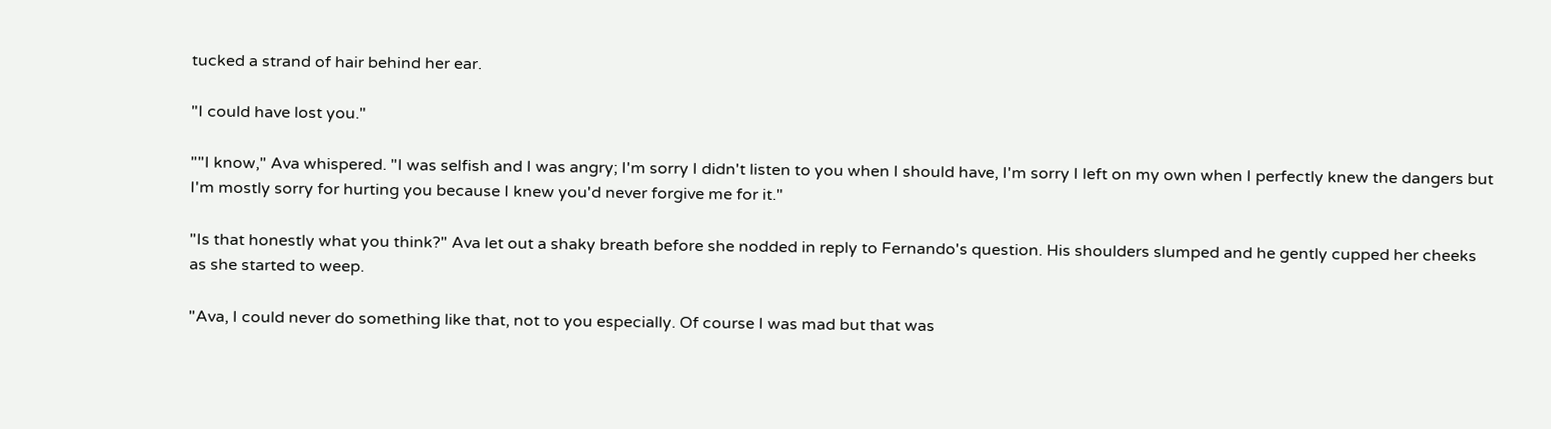tucked a strand of hair behind her ear.

"I could have lost you."

""I know," Ava whispered. "I was selfish and I was angry; I'm sorry I didn't listen to you when I should have, I'm sorry I left on my own when I perfectly knew the dangers but I'm mostly sorry for hurting you because I knew you'd never forgive me for it."

"Is that honestly what you think?" Ava let out a shaky breath before she nodded in reply to Fernando's question. His shoulders slumped and he gently cupped her cheeks as she started to weep.

"Ava, I could never do something like that, not to you especially. Of course I was mad but that was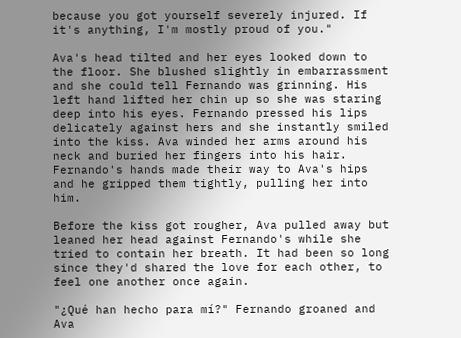because you got yourself severely injured. If it's anything, I'm mostly proud of you."

Ava's head tilted and her eyes looked down to the floor. She blushed slightly in embarrassment and she could tell Fernando was grinning. His left hand lifted her chin up so she was staring deep into his eyes. Fernando pressed his lips delicately against hers and she instantly smiled into the kiss. Ava winded her arms around his neck and buried her fingers into his hair. Fernando's hands made their way to Ava's hips and he gripped them tightly, pulling her into him.

Before the kiss got rougher, Ava pulled away but leaned her head against Fernando's while she tried to contain her breath. It had been so long since they'd shared the love for each other, to feel one another once again.

"¿Qué han hecho para mí?" Fernando groaned and Ava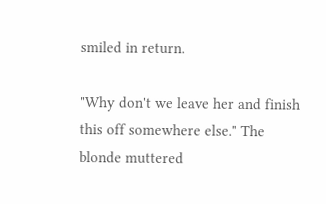smiled in return.

"Why don't we leave her and finish this off somewhere else." The blonde muttered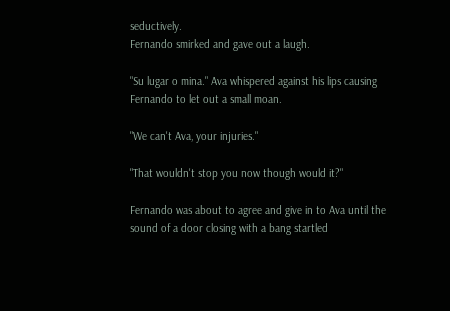seductively.
Fernando smirked and gave out a laugh.

"Su lugar o mina." Ava whispered against his lips causing Fernando to let out a small moan.

"We can't Ava, your injuries."

"That wouldn't stop you now though would it?"

Fernando was about to agree and give in to Ava until the sound of a door closing with a bang startled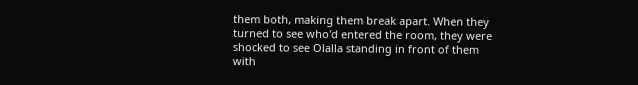them both, making them break apart. When they turned to see who'd entered the room, they were shocked to see Olalla standing in front of them with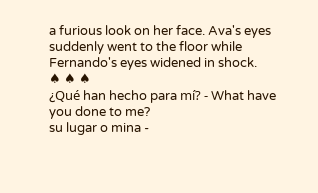a furious look on her face. Ava's eyes suddenly went to the floor while Fernando's eyes widened in shock.
♠ ♠ ♠
¿Qué han hecho para mí? - What have you done to me?
su lugar o mina -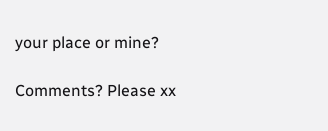your place or mine?

Comments? Please xx